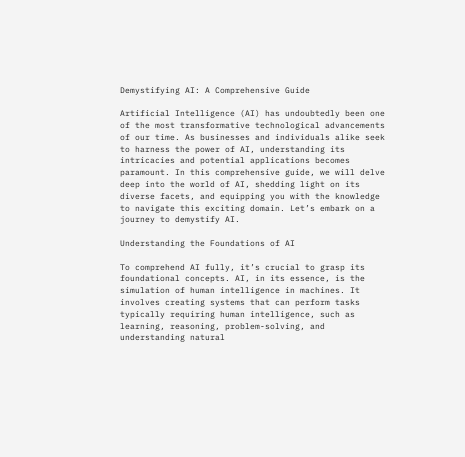Demystifying AI: A Comprehensive Guide

Artificial Intelligence (AI) has undoubtedly been one of the most transformative technological advancements of our time. As businesses and individuals alike seek to harness the power of AI, understanding its intricacies and potential applications becomes paramount. In this comprehensive guide, we will delve deep into the world of AI, shedding light on its diverse facets, and equipping you with the knowledge to navigate this exciting domain. Let’s embark on a journey to demystify AI.

Understanding the Foundations of AI

To comprehend AI fully, it’s crucial to grasp its foundational concepts. AI, in its essence, is the simulation of human intelligence in machines. It involves creating systems that can perform tasks typically requiring human intelligence, such as learning, reasoning, problem-solving, and understanding natural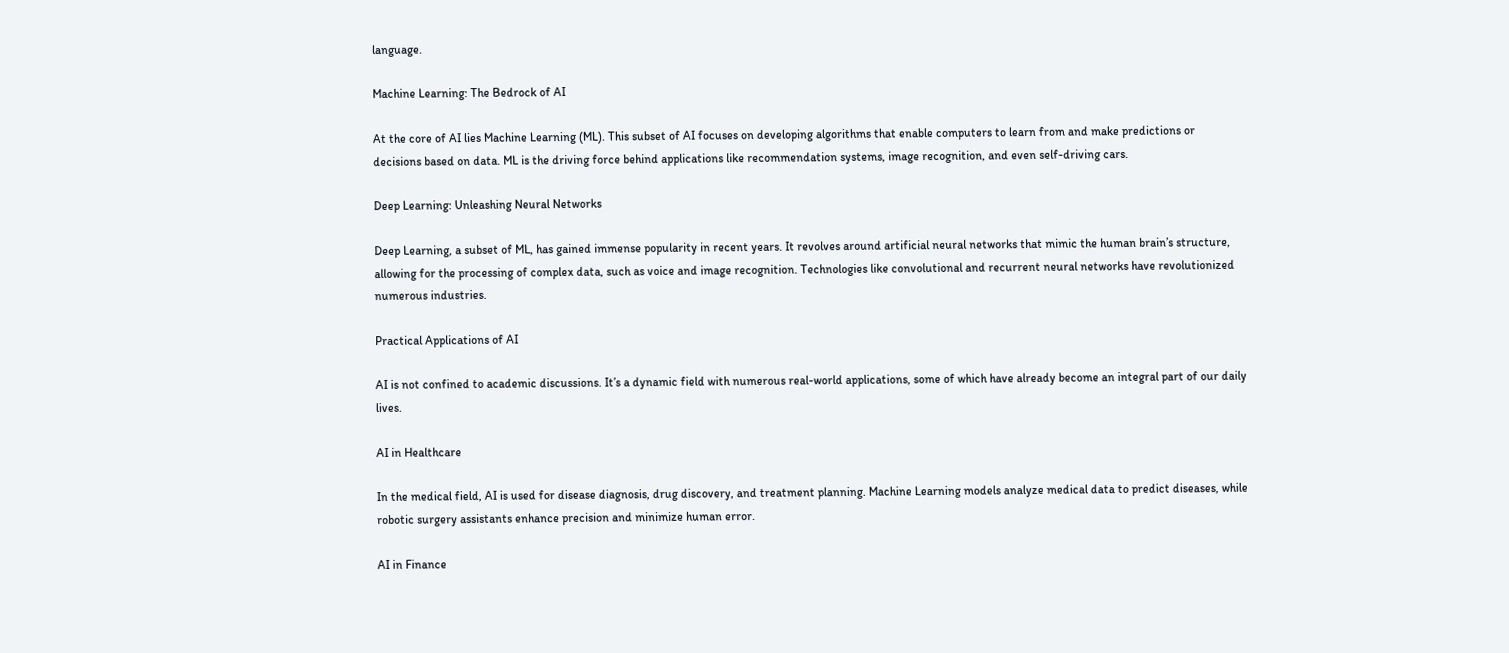language.

Machine Learning: The Bedrock of AI

At the core of AI lies Machine Learning (ML). This subset of AI focuses on developing algorithms that enable computers to learn from and make predictions or decisions based on data. ML is the driving force behind applications like recommendation systems, image recognition, and even self-driving cars.

Deep Learning: Unleashing Neural Networks

Deep Learning, a subset of ML, has gained immense popularity in recent years. It revolves around artificial neural networks that mimic the human brain’s structure, allowing for the processing of complex data, such as voice and image recognition. Technologies like convolutional and recurrent neural networks have revolutionized numerous industries.

Practical Applications of AI

AI is not confined to academic discussions. It’s a dynamic field with numerous real-world applications, some of which have already become an integral part of our daily lives.

AI in Healthcare

In the medical field, AI is used for disease diagnosis, drug discovery, and treatment planning. Machine Learning models analyze medical data to predict diseases, while robotic surgery assistants enhance precision and minimize human error.

AI in Finance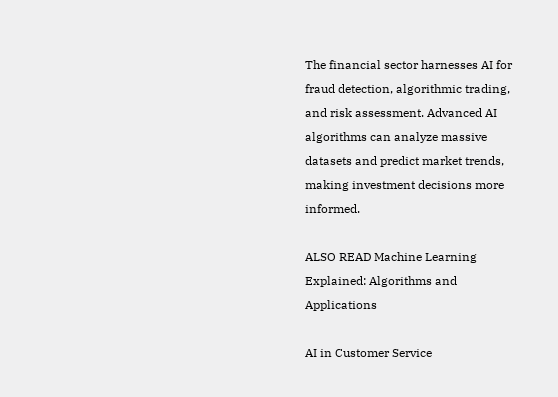The financial sector harnesses AI for fraud detection, algorithmic trading, and risk assessment. Advanced AI algorithms can analyze massive datasets and predict market trends, making investment decisions more informed.

ALSO READ Machine Learning Explained: Algorithms and Applications

AI in Customer Service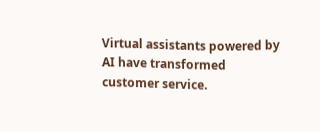Virtual assistants powered by AI have transformed customer service.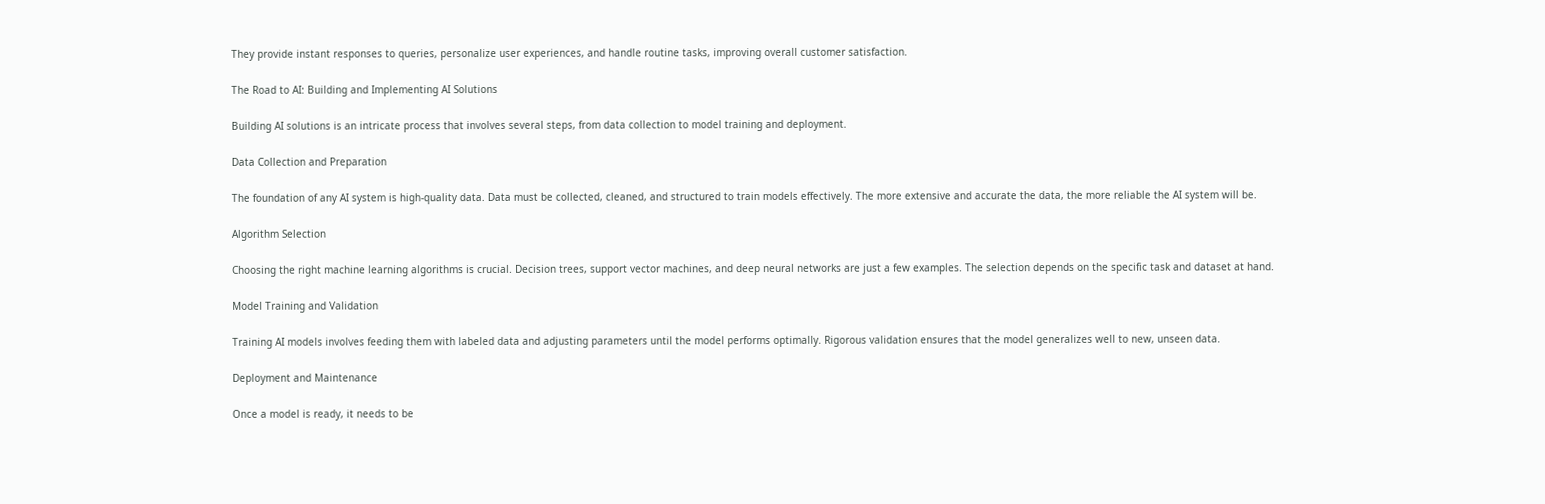They provide instant responses to queries, personalize user experiences, and handle routine tasks, improving overall customer satisfaction.

The Road to AI: Building and Implementing AI Solutions

Building AI solutions is an intricate process that involves several steps, from data collection to model training and deployment.

Data Collection and Preparation

The foundation of any AI system is high-quality data. Data must be collected, cleaned, and structured to train models effectively. The more extensive and accurate the data, the more reliable the AI system will be.

Algorithm Selection

Choosing the right machine learning algorithms is crucial. Decision trees, support vector machines, and deep neural networks are just a few examples. The selection depends on the specific task and dataset at hand.

Model Training and Validation

Training AI models involves feeding them with labeled data and adjusting parameters until the model performs optimally. Rigorous validation ensures that the model generalizes well to new, unseen data.

Deployment and Maintenance

Once a model is ready, it needs to be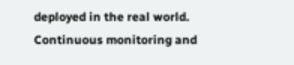deployed in the real world. Continuous monitoring and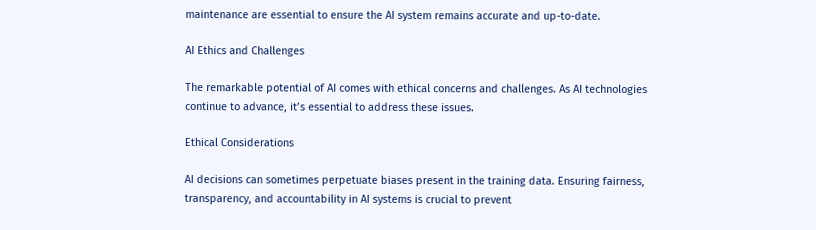maintenance are essential to ensure the AI system remains accurate and up-to-date.

AI Ethics and Challenges

The remarkable potential of AI comes with ethical concerns and challenges. As AI technologies continue to advance, it’s essential to address these issues.

Ethical Considerations

AI decisions can sometimes perpetuate biases present in the training data. Ensuring fairness, transparency, and accountability in AI systems is crucial to prevent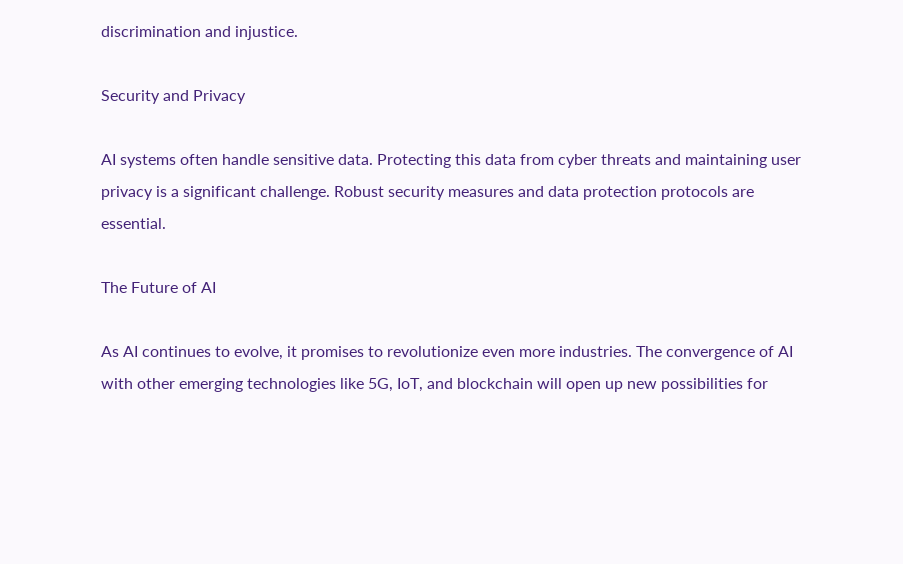discrimination and injustice.

Security and Privacy

AI systems often handle sensitive data. Protecting this data from cyber threats and maintaining user privacy is a significant challenge. Robust security measures and data protection protocols are essential.

The Future of AI

As AI continues to evolve, it promises to revolutionize even more industries. The convergence of AI with other emerging technologies like 5G, IoT, and blockchain will open up new possibilities for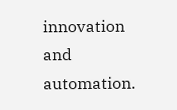innovation and automation.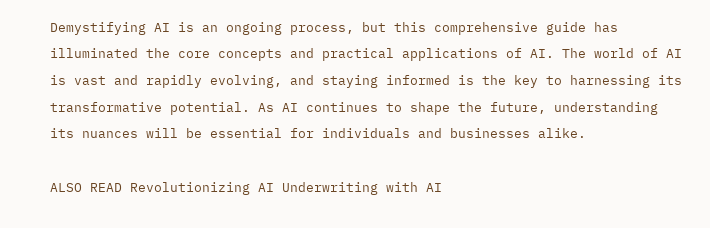Demystifying AI is an ongoing process, but this comprehensive guide has illuminated the core concepts and practical applications of AI. The world of AI is vast and rapidly evolving, and staying informed is the key to harnessing its transformative potential. As AI continues to shape the future, understanding its nuances will be essential for individuals and businesses alike.

ALSO READ Revolutionizing AI Underwriting with AI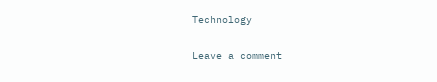Technology

Leave a comment